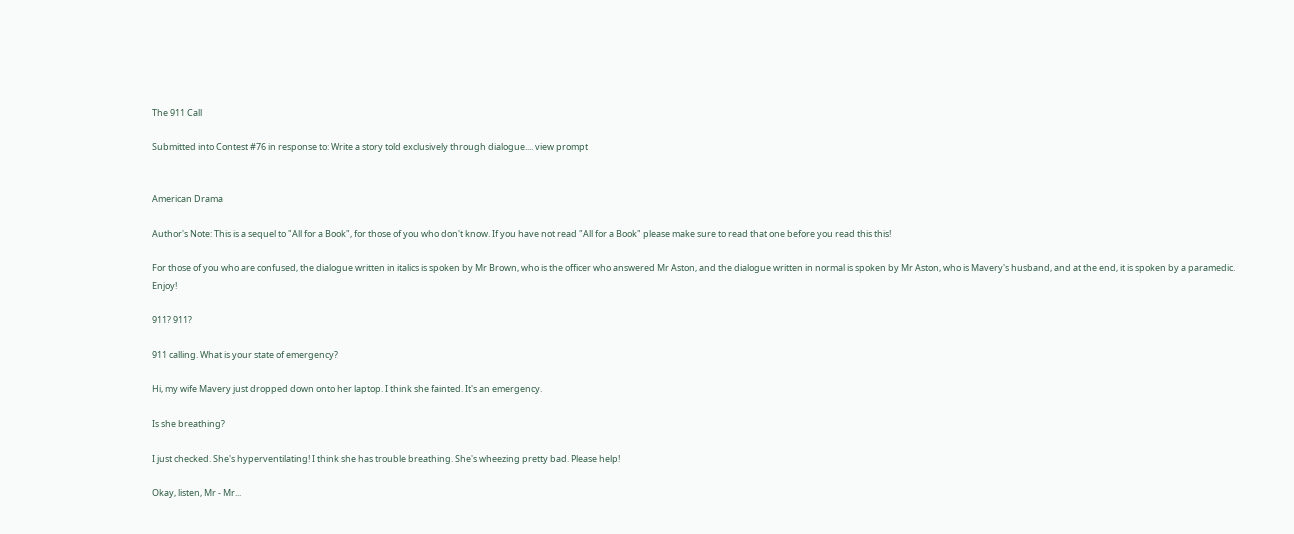The 911 Call

Submitted into Contest #76 in response to: Write a story told exclusively through dialogue.... view prompt


American Drama

Author's Note: This is a sequel to "All for a Book", for those of you who don't know. If you have not read "All for a Book" please make sure to read that one before you read this this!

For those of you who are confused, the dialogue written in italics is spoken by Mr Brown, who is the officer who answered Mr Aston, and the dialogue written in normal is spoken by Mr Aston, who is Mavery's husband, and at the end, it is spoken by a paramedic. Enjoy!

911? 911?

911 calling. What is your state of emergency?

Hi, my wife Mavery just dropped down onto her laptop. I think she fainted. It's an emergency.

Is she breathing?

I just checked. She's hyperventilating! I think she has trouble breathing. She's wheezing pretty bad. Please help!

Okay, listen, Mr - Mr...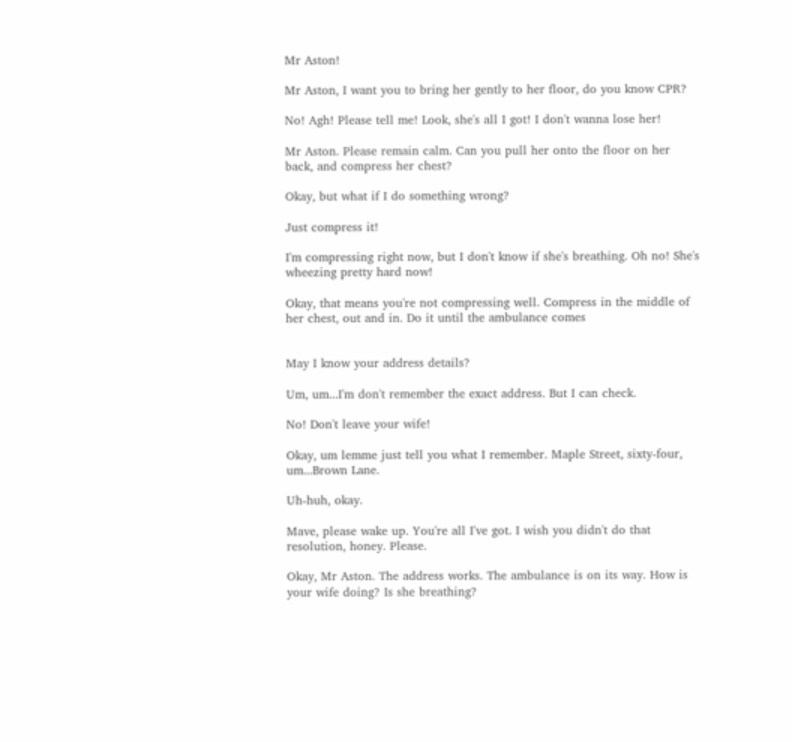Mr Aston!

Mr Aston, I want you to bring her gently to her floor, do you know CPR?

No! Agh! Please tell me! Look, she's all I got! I don't wanna lose her!

Mr Aston. Please remain calm. Can you pull her onto the floor on her back, and compress her chest?

Okay, but what if I do something wrong?

Just compress it!

I'm compressing right now, but I don't know if she's breathing. Oh no! She's wheezing pretty hard now!

Okay, that means you're not compressing well. Compress in the middle of her chest, out and in. Do it until the ambulance comes


May I know your address details?

Um, um...I'm don't remember the exact address. But I can check.

No! Don't leave your wife!

Okay, um lemme just tell you what I remember. Maple Street, sixty-four, um...Brown Lane.

Uh-huh, okay.

Mave, please wake up. You're all I've got. I wish you didn't do that resolution, honey. Please.

Okay, Mr Aston. The address works. The ambulance is on its way. How is your wife doing? Is she breathing?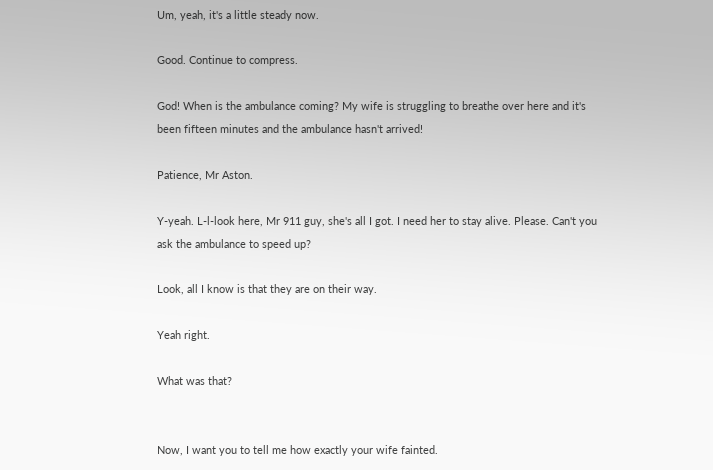Um, yeah, it's a little steady now.

Good. Continue to compress.

God! When is the ambulance coming? My wife is struggling to breathe over here and it's been fifteen minutes and the ambulance hasn't arrived!

Patience, Mr Aston.

Y-yeah. L-l-look here, Mr 911 guy, she's all I got. I need her to stay alive. Please. Can't you ask the ambulance to speed up?

Look, all I know is that they are on their way.

Yeah right.

What was that?


Now, I want you to tell me how exactly your wife fainted.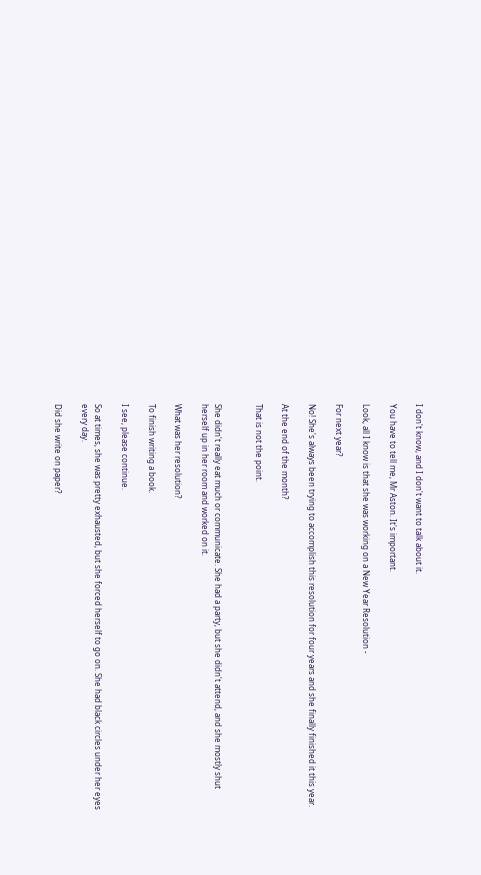I don't know, and I don't want to talk about it.

You have to tell me, Mr Aston. It's important.

Look, all I know is that she was working on a New Year Resolution -

For next year?

No! She's always been trying to accomplish this resolution for four years and she finally finished it this year.

At the end of the month?

That is not the point.


She didn't really eat much or communicate. She had a party, but she didn't attend, and she mostly shut herself up in her room and worked on it.

What was her resolution?

To finish writing a book.

I see, please continue.

So at times, she was pretty exhausted, but she forced herself to go on. She had black circles under her eyes every day.

Did she write on paper?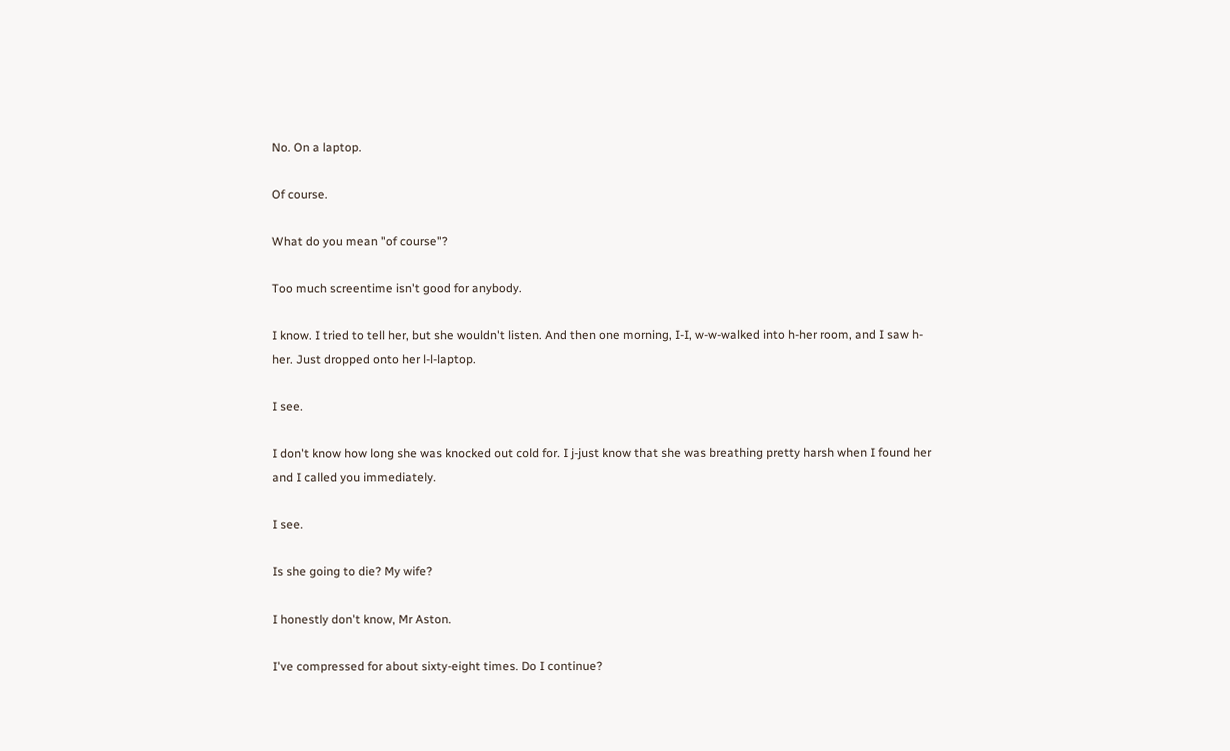No. On a laptop.

Of course.

What do you mean "of course"?

Too much screentime isn't good for anybody.

I know. I tried to tell her, but she wouldn't listen. And then one morning, I-I, w-w-walked into h-her room, and I saw h-her. Just dropped onto her l-l-laptop.

I see.

I don't know how long she was knocked out cold for. I j-just know that she was breathing pretty harsh when I found her and I called you immediately.

I see.

Is she going to die? My wife?

I honestly don't know, Mr Aston.

I've compressed for about sixty-eight times. Do I continue?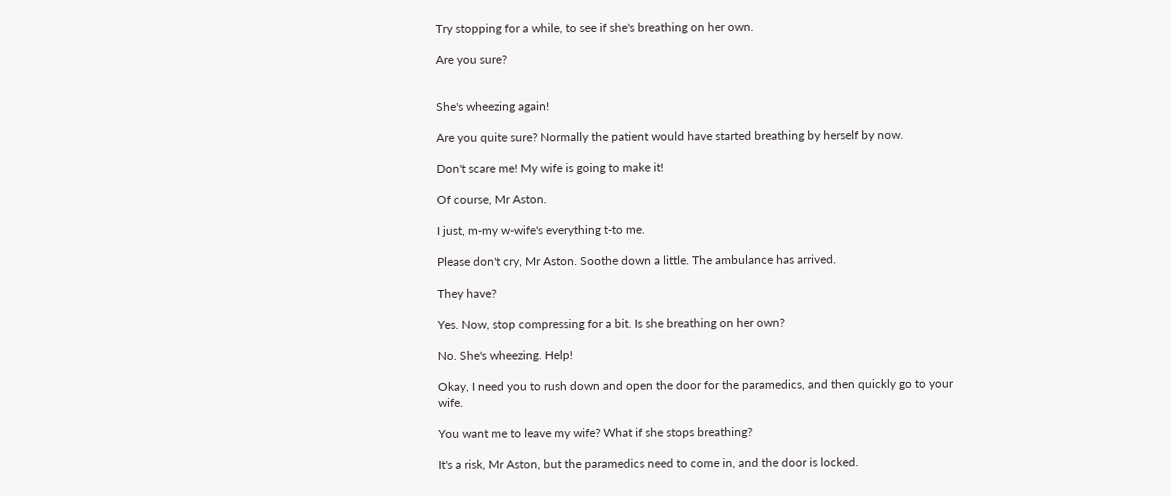Try stopping for a while, to see if she's breathing on her own.

Are you sure?


She's wheezing again!

Are you quite sure? Normally the patient would have started breathing by herself by now.

Don't scare me! My wife is going to make it!

Of course, Mr Aston.

I just, m-my w-wife's everything t-to me.

Please don't cry, Mr Aston. Soothe down a little. The ambulance has arrived.

They have?

Yes. Now, stop compressing for a bit. Is she breathing on her own?

No. She's wheezing. Help!

Okay, I need you to rush down and open the door for the paramedics, and then quickly go to your wife.

You want me to leave my wife? What if she stops breathing?

It's a risk, Mr Aston, but the paramedics need to come in, and the door is locked.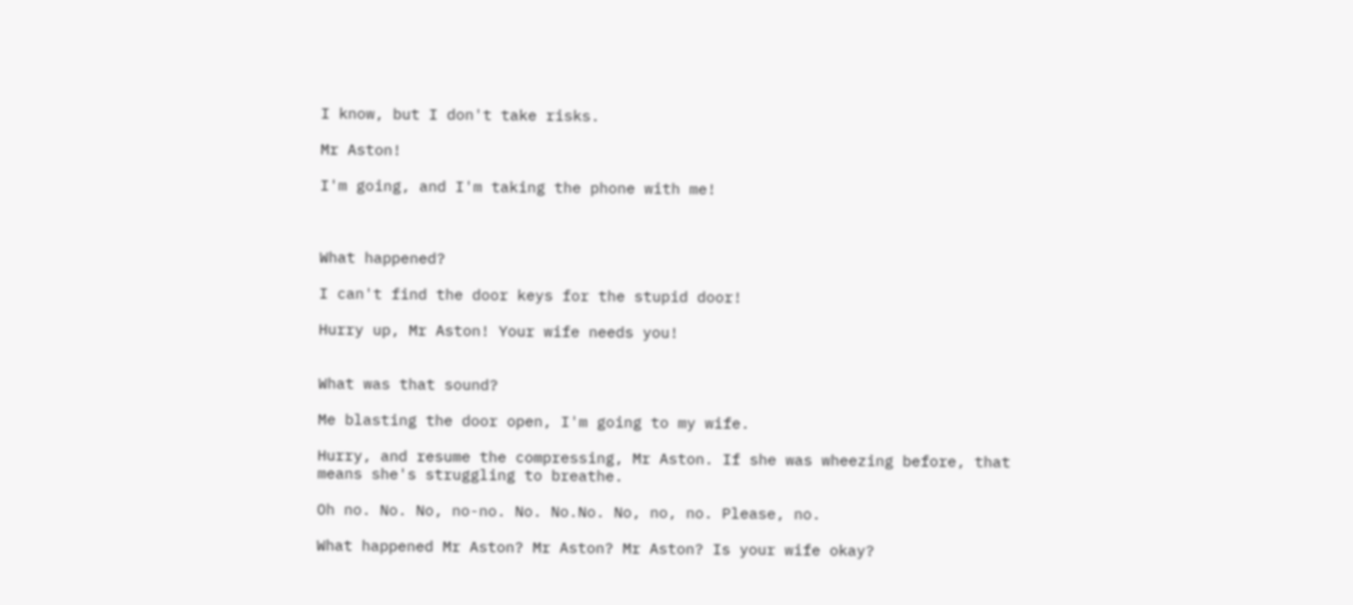I know, but I don't take risks.

Mr Aston!

I'm going, and I'm taking the phone with me!



What happened?

I can't find the door keys for the stupid door!

Hurry up, Mr Aston! Your wife needs you!


What was that sound?

Me blasting the door open, I'm going to my wife.

Hurry, and resume the compressing, Mr Aston. If she was wheezing before, that means she's struggling to breathe.

Oh no. No. No, no-no. No. No.No. No, no, no. Please, no.

What happened Mr Aston? Mr Aston? Mr Aston? Is your wife okay?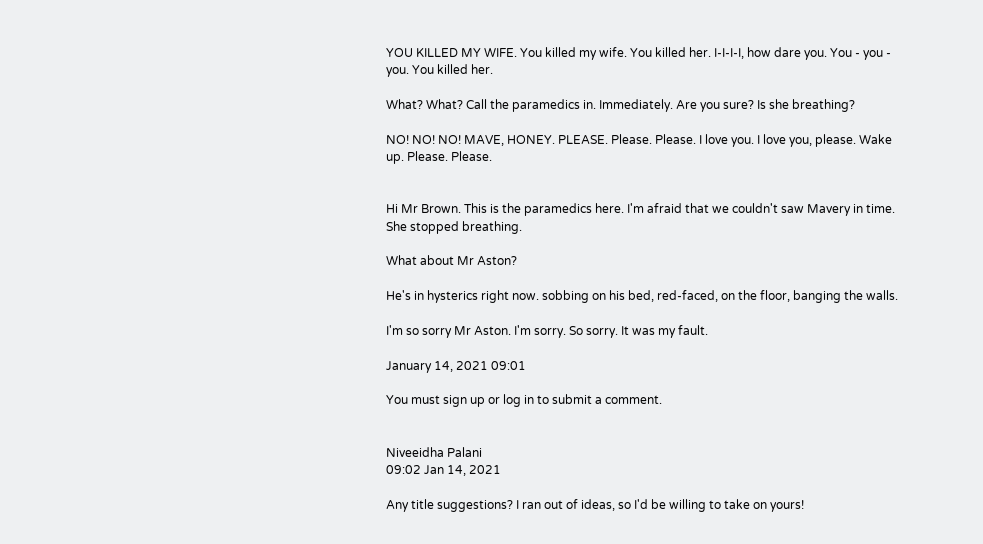YOU KILLED MY WIFE. You killed my wife. You killed her. I-I-I-I, how dare you. You - you - you. You killed her.

What? What? Call the paramedics in. Immediately. Are you sure? Is she breathing?

NO! NO! NO! MAVE, HONEY. PLEASE. Please. Please. I love you. I love you, please. Wake up. Please. Please.


Hi Mr Brown. This is the paramedics here. I'm afraid that we couldn't saw Mavery in time. She stopped breathing.

What about Mr Aston?

He's in hysterics right now. sobbing on his bed, red-faced, on the floor, banging the walls.

I'm so sorry Mr Aston. I'm sorry. So sorry. It was my fault.

January 14, 2021 09:01

You must sign up or log in to submit a comment.


Niveeidha Palani
09:02 Jan 14, 2021

Any title suggestions? I ran out of ideas, so I'd be willing to take on yours!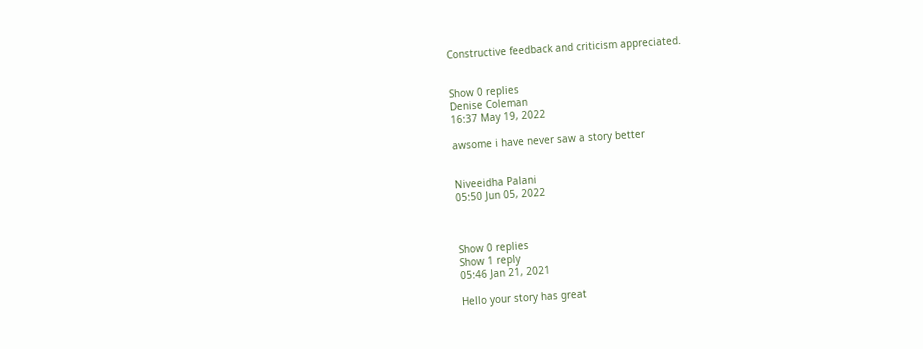Constructive feedback and criticism appreciated.


Show 0 replies
Denise Coleman
16:37 May 19, 2022

awsome i have never saw a story better


Niveeidha Palani
05:50 Jun 05, 2022



Show 0 replies
Show 1 reply
05:46 Jan 21, 2021

Hello your story has great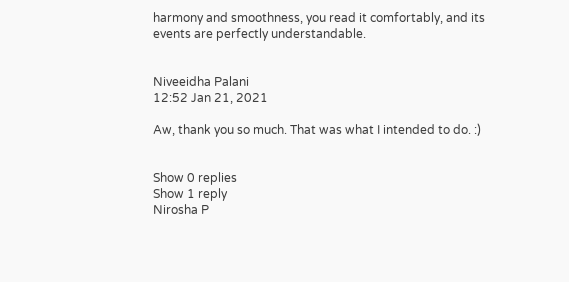harmony and smoothness, you read it comfortably, and its events are perfectly understandable.


Niveeidha Palani
12:52 Jan 21, 2021

Aw, thank you so much. That was what I intended to do. :)


Show 0 replies
Show 1 reply
Nirosha P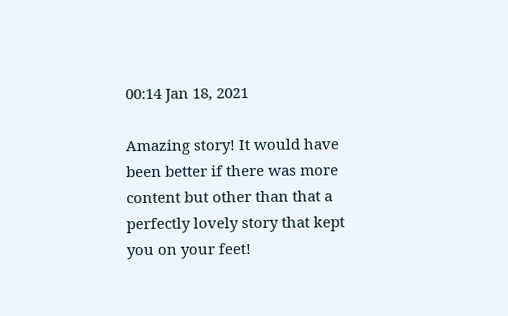00:14 Jan 18, 2021

Amazing story! It would have been better if there was more content but other than that a perfectly lovely story that kept you on your feet!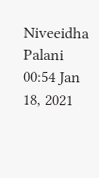Niveeidha Palani
00:54 Jan 18, 2021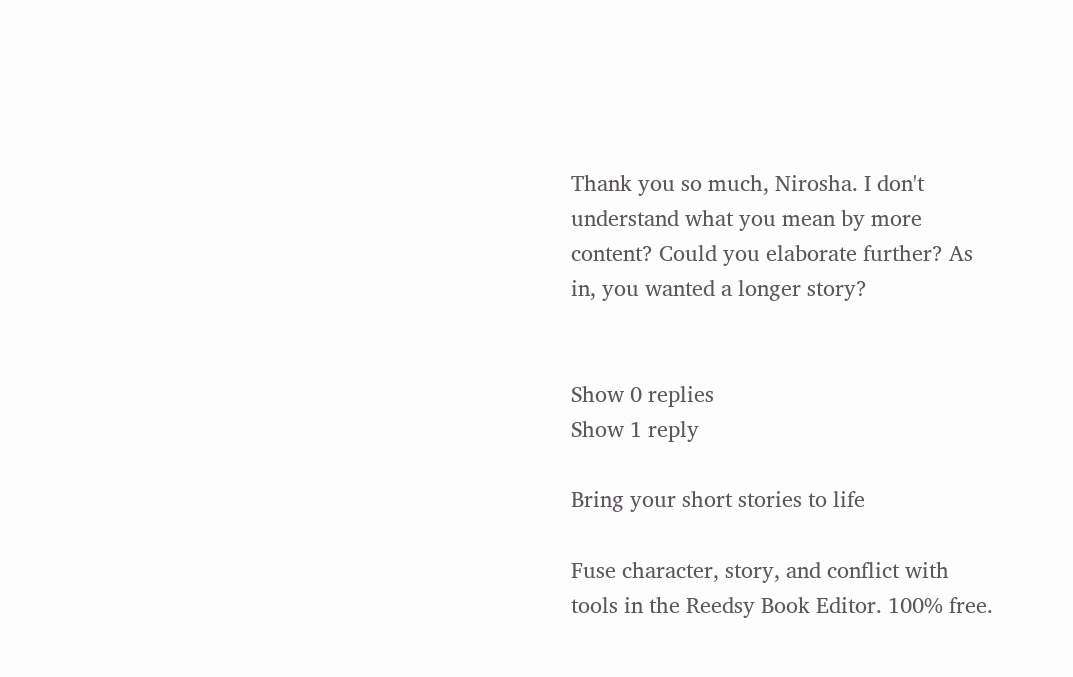Thank you so much, Nirosha. I don't understand what you mean by more content? Could you elaborate further? As in, you wanted a longer story?


Show 0 replies
Show 1 reply

Bring your short stories to life

Fuse character, story, and conflict with tools in the Reedsy Book Editor. 100% free.